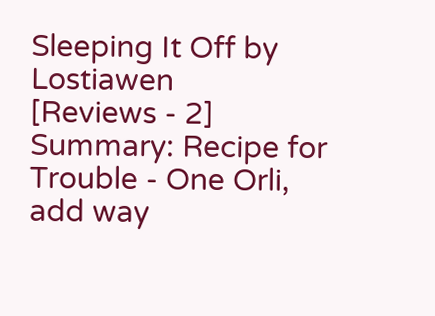Sleeping It Off by Lostiawen
[Reviews - 2]
Summary: Recipe for Trouble - One Orli, add way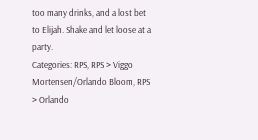too many drinks, and a lost bet to Elijah. Shake and let loose at a party.
Categories: RPS, RPS > Viggo Mortensen/Orlando Bloom, RPS > Orlando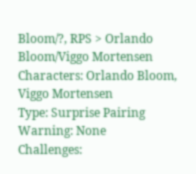Bloom/?, RPS > Orlando Bloom/Viggo Mortensen
Characters: Orlando Bloom, Viggo Mortensen
Type: Surprise Pairing
Warning: None
Challenges: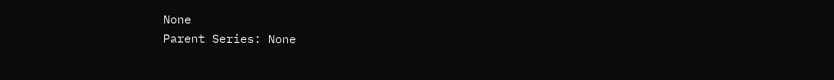None
Parent Series: None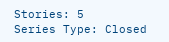Stories: 5
Series Type: Closed